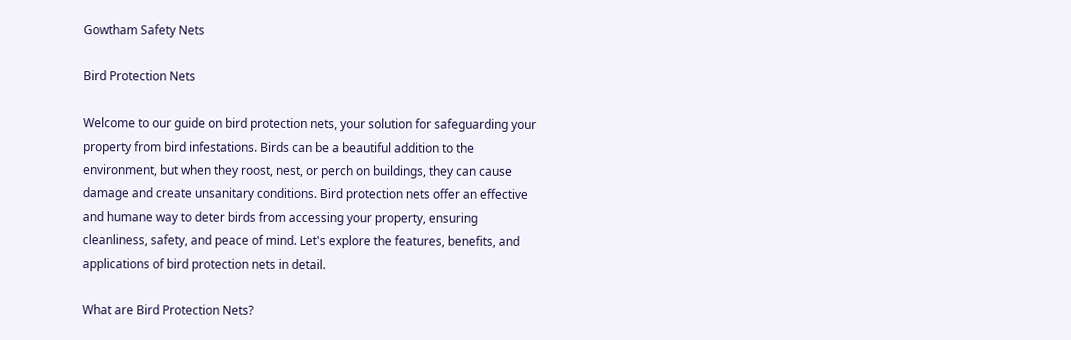Gowtham Safety Nets

Bird Protection Nets

Welcome to our guide on bird protection nets, your solution for safeguarding your property from bird infestations. Birds can be a beautiful addition to the environment, but when they roost, nest, or perch on buildings, they can cause damage and create unsanitary conditions. Bird protection nets offer an effective and humane way to deter birds from accessing your property, ensuring cleanliness, safety, and peace of mind. Let's explore the features, benefits, and applications of bird protection nets in detail.

What are Bird Protection Nets?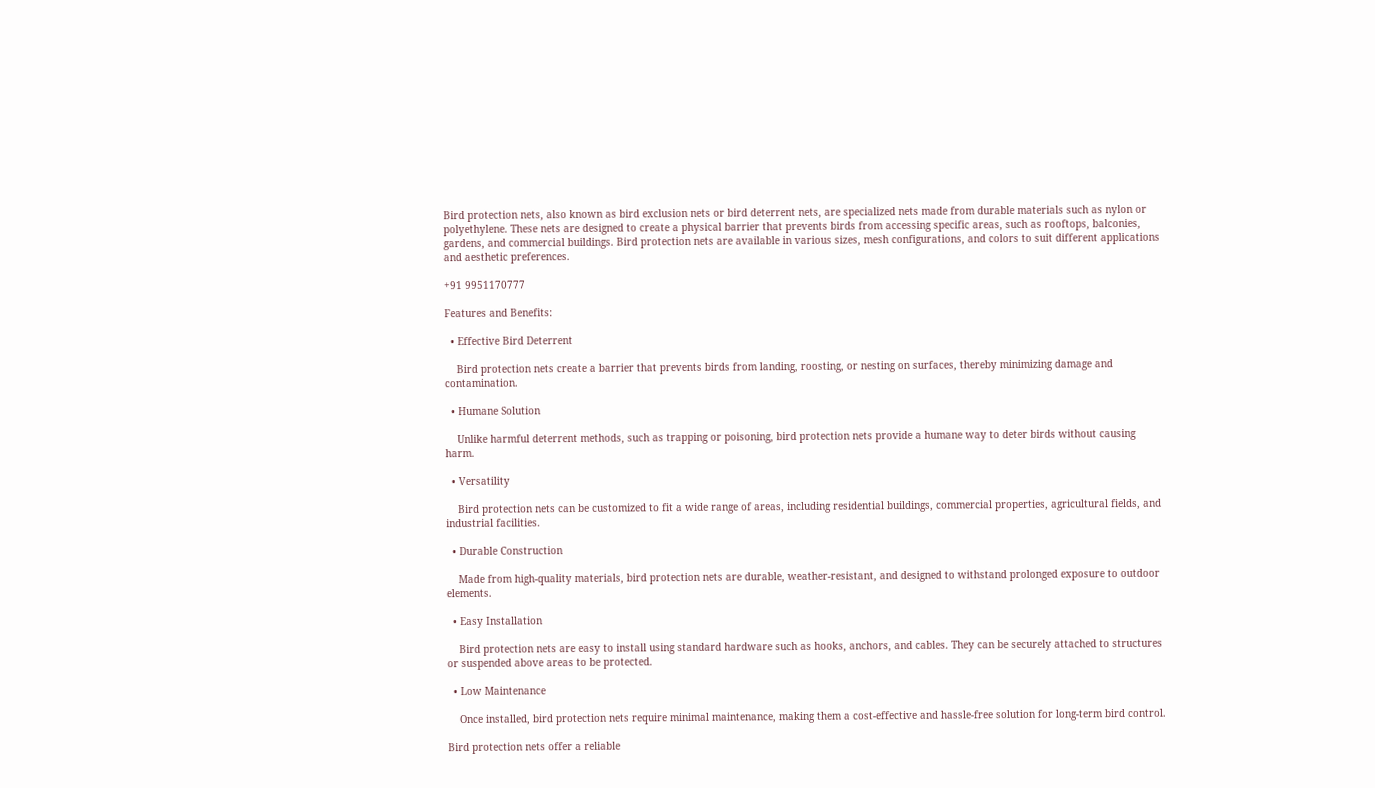Bird protection nets, also known as bird exclusion nets or bird deterrent nets, are specialized nets made from durable materials such as nylon or polyethylene. These nets are designed to create a physical barrier that prevents birds from accessing specific areas, such as rooftops, balconies, gardens, and commercial buildings. Bird protection nets are available in various sizes, mesh configurations, and colors to suit different applications and aesthetic preferences.

+91 9951170777

Features and Benefits:

  • Effective Bird Deterrent

    Bird protection nets create a barrier that prevents birds from landing, roosting, or nesting on surfaces, thereby minimizing damage and contamination.

  • Humane Solution

    Unlike harmful deterrent methods, such as trapping or poisoning, bird protection nets provide a humane way to deter birds without causing harm.

  • Versatility

    Bird protection nets can be customized to fit a wide range of areas, including residential buildings, commercial properties, agricultural fields, and industrial facilities.

  • Durable Construction

    Made from high-quality materials, bird protection nets are durable, weather-resistant, and designed to withstand prolonged exposure to outdoor elements.

  • Easy Installation

    Bird protection nets are easy to install using standard hardware such as hooks, anchors, and cables. They can be securely attached to structures or suspended above areas to be protected.

  • Low Maintenance

    Once installed, bird protection nets require minimal maintenance, making them a cost-effective and hassle-free solution for long-term bird control.

Bird protection nets offer a reliable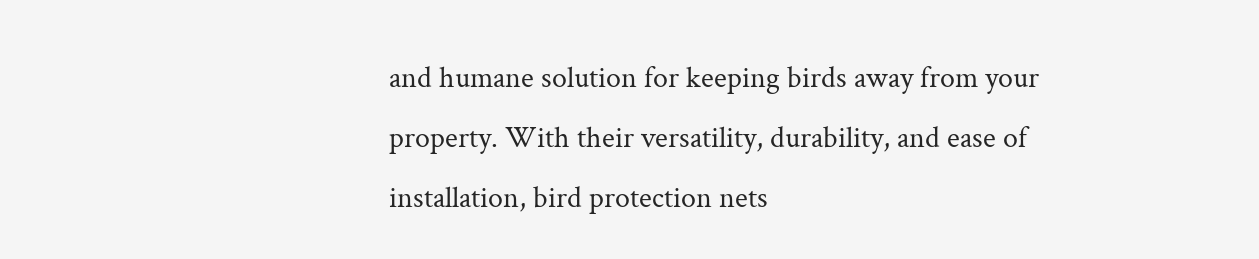and humane solution for keeping birds away from your property. With their versatility, durability, and ease of installation, bird protection nets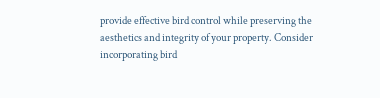provide effective bird control while preserving the aesthetics and integrity of your property. Consider incorporating bird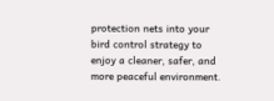protection nets into your bird control strategy to enjoy a cleaner, safer, and more peaceful environment.